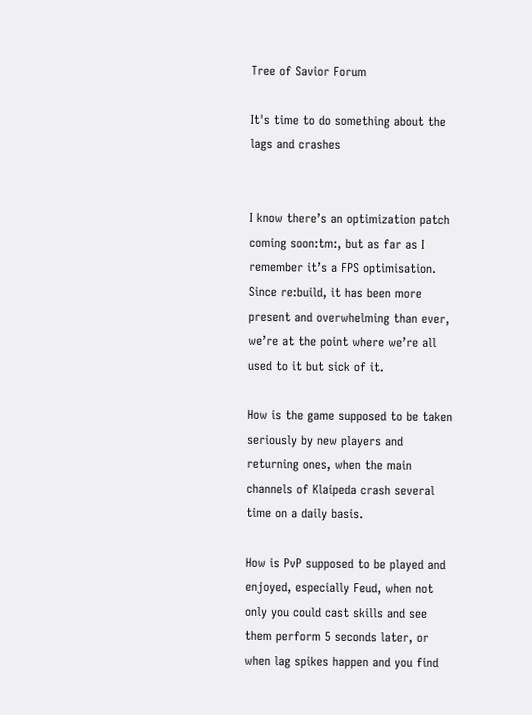Tree of Savior Forum

It's time to do something about the lags and crashes


I know there’s an optimization patch coming soon:tm:, but as far as I remember it’s a FPS optimisation.
Since re:build, it has been more present and overwhelming than ever, we’re at the point where we’re all used to it but sick of it.

How is the game supposed to be taken seriously by new players and returning ones, when the main channels of Klaipeda crash several time on a daily basis.

How is PvP supposed to be played and enjoyed, especially Feud, when not only you could cast skills and see them perform 5 seconds later, or when lag spikes happen and you find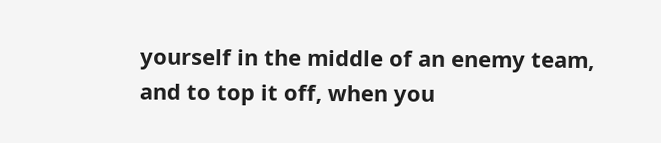yourself in the middle of an enemy team, and to top it off, when you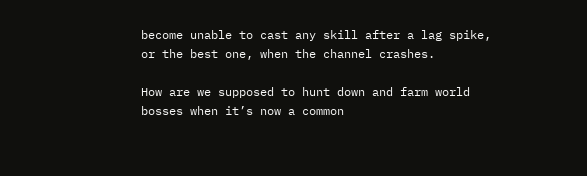become unable to cast any skill after a lag spike, or the best one, when the channel crashes.

How are we supposed to hunt down and farm world bosses when it’s now a common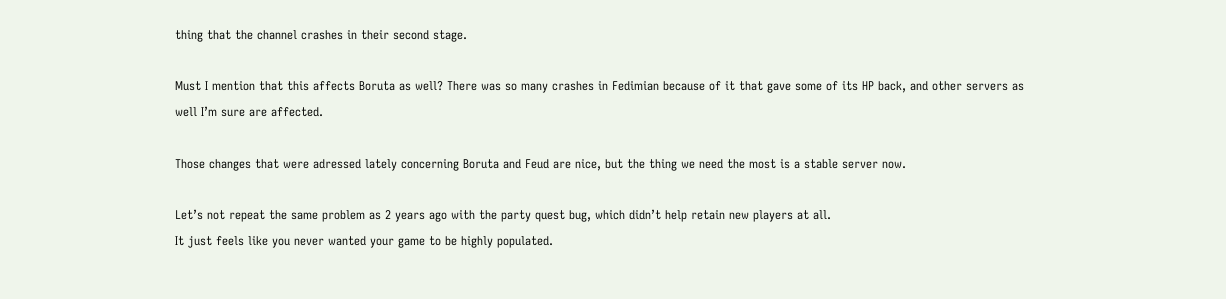thing that the channel crashes in their second stage.

Must I mention that this affects Boruta as well? There was so many crashes in Fedimian because of it that gave some of its HP back, and other servers as well I’m sure are affected.

Those changes that were adressed lately concerning Boruta and Feud are nice, but the thing we need the most is a stable server now.

Let’s not repeat the same problem as 2 years ago with the party quest bug, which didn’t help retain new players at all.
It just feels like you never wanted your game to be highly populated.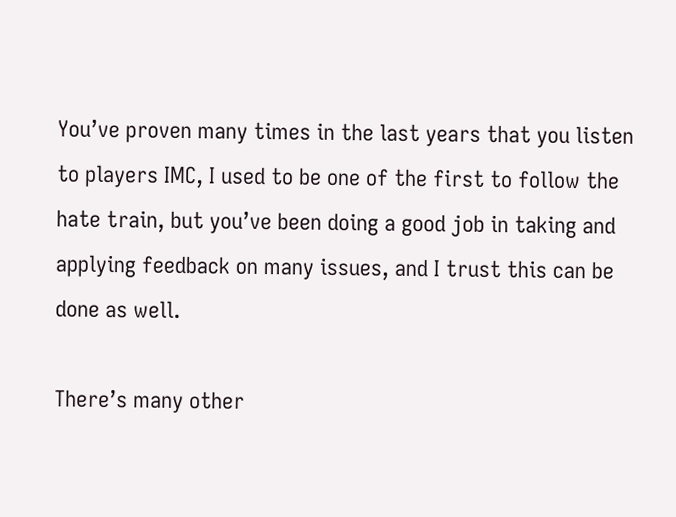You’ve proven many times in the last years that you listen to players IMC, I used to be one of the first to follow the hate train, but you’ve been doing a good job in taking and applying feedback on many issues, and I trust this can be done as well.

There’s many other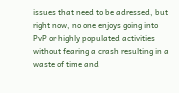issues that need to be adressed, but right now, no one enjoys going into PvP or highly populated activities without fearing a crash resulting in a waste of time and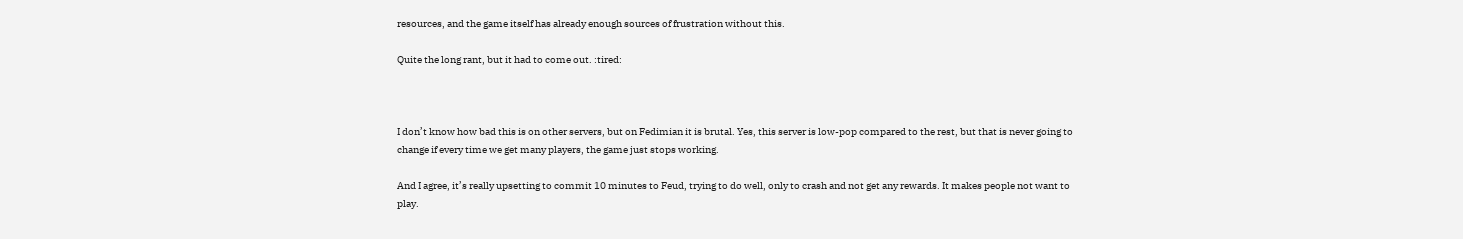resources, and the game itself has already enough sources of frustration without this.

Quite the long rant, but it had to come out. :tired:



I don’t know how bad this is on other servers, but on Fedimian it is brutal. Yes, this server is low-pop compared to the rest, but that is never going to change if every time we get many players, the game just stops working.

And I agree, it’s really upsetting to commit 10 minutes to Feud, trying to do well, only to crash and not get any rewards. It makes people not want to play.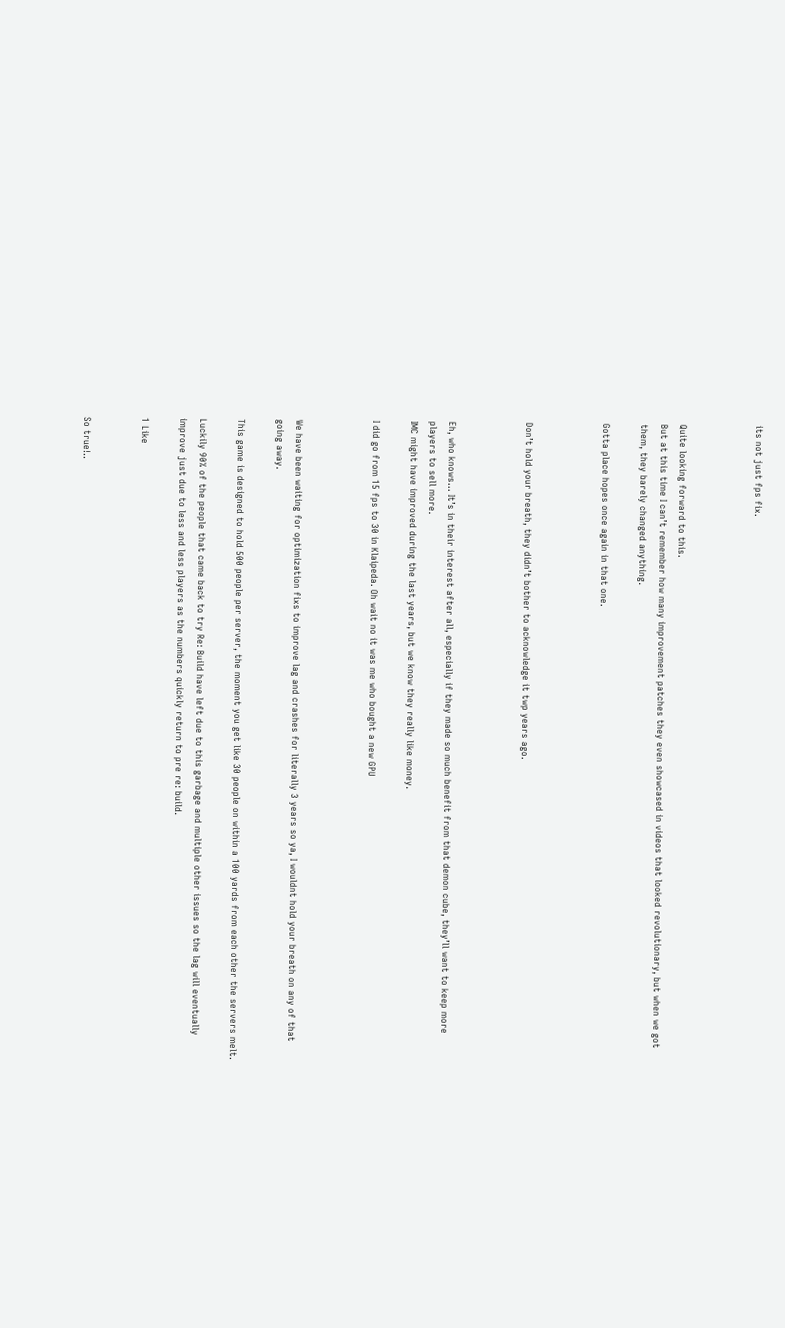its not just fps fix.



Quite looking forward to this.
But at this time I can’t remember how many improvement patches they even showcased in videos that looked revolutionary, but when we got them, they barely changed anything.

Gotta place hopes once again in that one.



Don’t hold your breath, they didn’t bother to acknowledge it twp years ago.



Eh, who knows… It’s in their interest after all, especially if they made so much benefit from that demon cube, they’ll want to keep more players to sell more.
IMC might have improved during the last years, but we know they really like money.

I did go from 15 fps to 30 in Klaipeda. Oh wait no it was me who bought a new GPU



We have been waiting for optimization fixs to improve lag and crashes for literally 3 years so ya, I wouldnt hold your breath on any of that going away.

This game is designed to hold 500 people per server, the moment you get like 30 people on within a 100 yards from each other the servers melt.

Luckily 90% of the people that came back to try Re: Build have left due to this garbage and multiple other issues so the lag will eventually improve just due to less and less players as the numbers quickly return to pre re: build.

1 Like


So true!..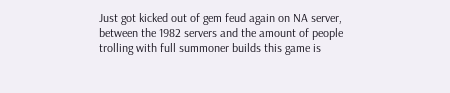Just got kicked out of gem feud again on NA server, between the 1982 servers and the amount of people trolling with full summoner builds this game is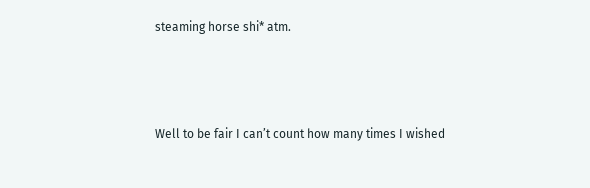steaming horse shi* atm.



Well to be fair I can’t count how many times I wished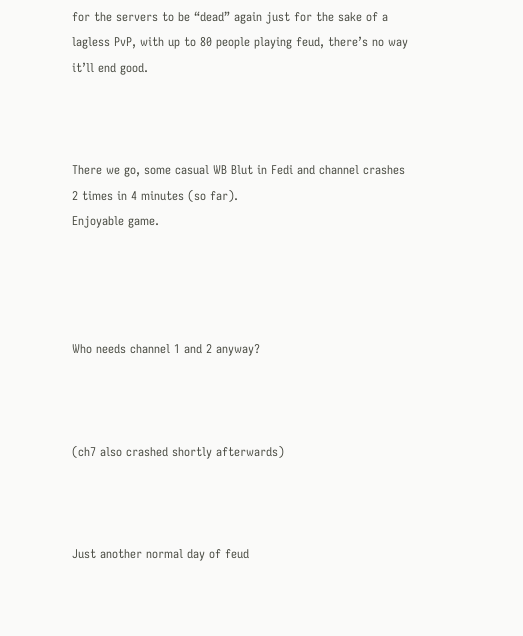for the servers to be “dead” again just for the sake of a lagless PvP, with up to 80 people playing feud, there’s no way it’ll end good.



There we go, some casual WB Blut in Fedi and channel crashes 2 times in 4 minutes (so far).
Enjoyable game.




Who needs channel 1 and 2 anyway?



(ch7 also crashed shortly afterwards)



Just another normal day of feud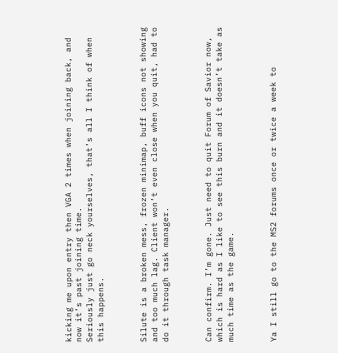kicking me upon entry then VGA 2 times when joining back, and now it’s past joining time.
Seriously just go neck yourselves, that’s all I think of when this happens.



Silute is a broken mess, frozen minimap, buff icons not showing and too much lag. Client won’t even close when you quit, had to do it through task manager.



Can confirm. I’m gone. Just need to quit Forum of Savior now, which is hard as I like to see this burn and it doesn’t take as much time as the game.



Ya I still go to the MS2 forums once or twice a week to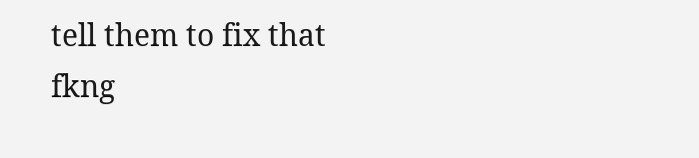tell them to fix that fkng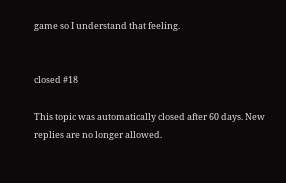game so I understand that feeling.


closed #18

This topic was automatically closed after 60 days. New replies are no longer allowed.